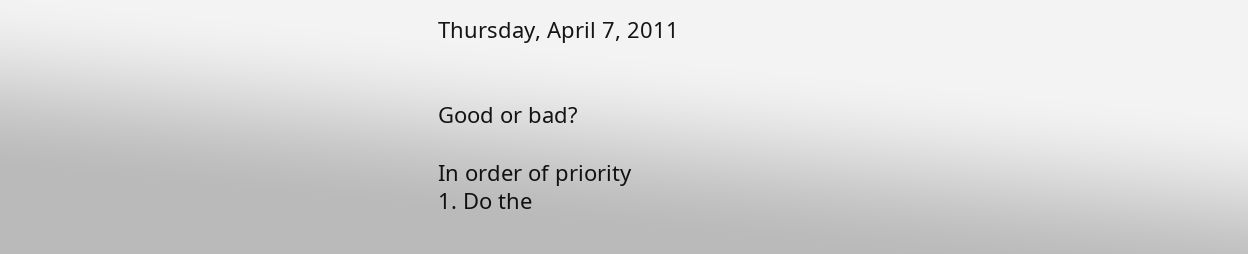Thursday, April 7, 2011


Good or bad?

In order of priority
1. Do the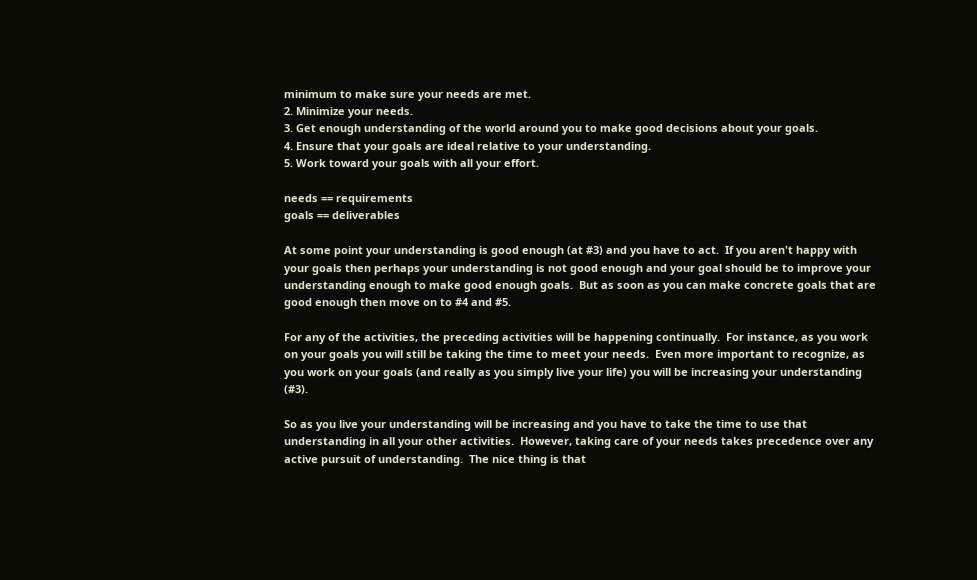minimum to make sure your needs are met.
2. Minimize your needs.
3. Get enough understanding of the world around you to make good decisions about your goals.
4. Ensure that your goals are ideal relative to your understanding.
5. Work toward your goals with all your effort.

needs == requirements
goals == deliverables

At some point your understanding is good enough (at #3) and you have to act.  If you aren't happy with your goals then perhaps your understanding is not good enough and your goal should be to improve your understanding enough to make good enough goals.  But as soon as you can make concrete goals that are good enough then move on to #4 and #5.

For any of the activities, the preceding activities will be happening continually.  For instance, as you work on your goals you will still be taking the time to meet your needs.  Even more important to recognize, as you work on your goals (and really as you simply live your life) you will be increasing your understanding (#3).

So as you live your understanding will be increasing and you have to take the time to use that understanding in all your other activities.  However, taking care of your needs takes precedence over any active pursuit of understanding.  The nice thing is that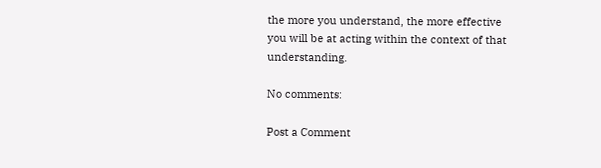the more you understand, the more effective you will be at acting within the context of that understanding.

No comments:

Post a Comment